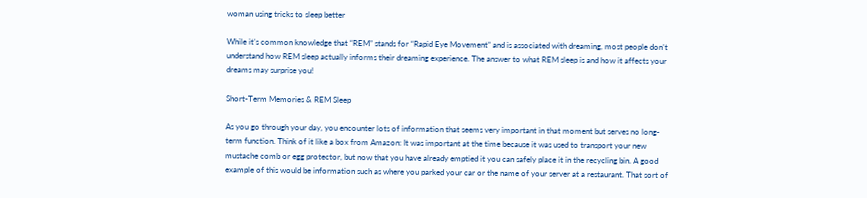woman using tricks to sleep better

While it’s common knowledge that “REM” stands for “Rapid Eye Movement” and is associated with dreaming, most people don’t understand how REM sleep actually informs their dreaming experience. The answer to what REM sleep is and how it affects your dreams may surprise you!

Short-Term Memories & REM Sleep

As you go through your day, you encounter lots of information that seems very important in that moment but serves no long-term function. Think of it like a box from Amazon: It was important at the time because it was used to transport your new mustache comb or egg protector, but now that you have already emptied it you can safely place it in the recycling bin. A good example of this would be information such as where you parked your car or the name of your server at a restaurant. That sort of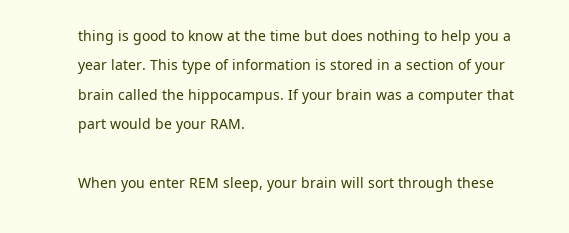thing is good to know at the time but does nothing to help you a year later. This type of information is stored in a section of your brain called the hippocampus. If your brain was a computer that part would be your RAM.

When you enter REM sleep, your brain will sort through these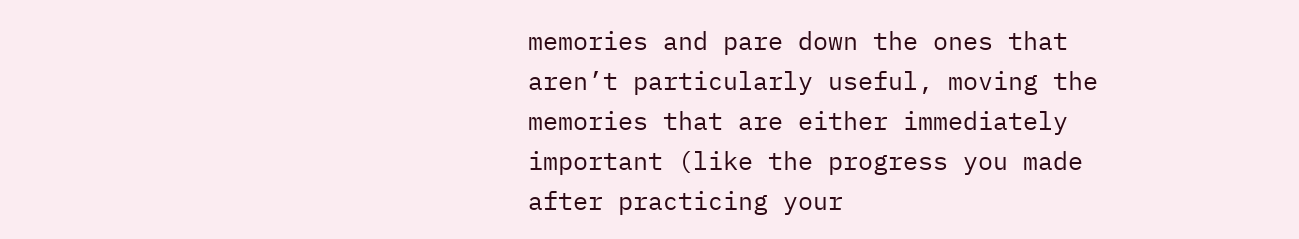memories and pare down the ones that aren’t particularly useful, moving the memories that are either immediately important (like the progress you made after practicing your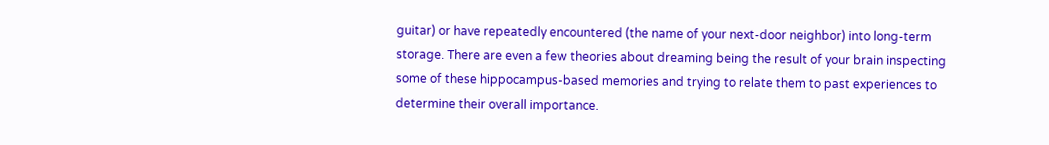guitar) or have repeatedly encountered (the name of your next-door neighbor) into long-term storage. There are even a few theories about dreaming being the result of your brain inspecting some of these hippocampus-based memories and trying to relate them to past experiences to determine their overall importance.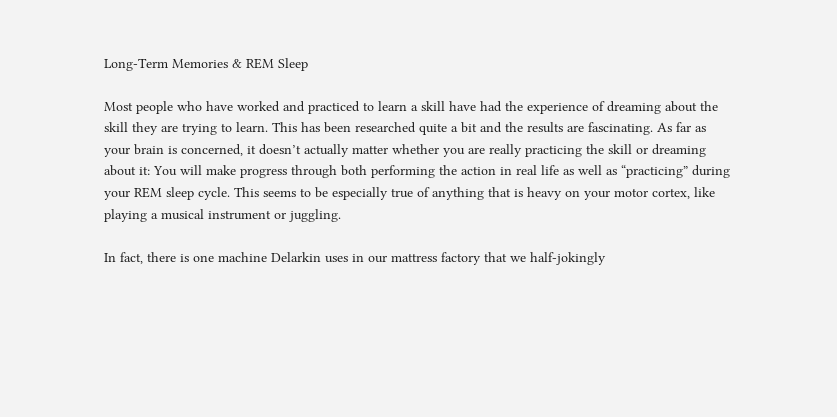Long-Term Memories & REM Sleep

Most people who have worked and practiced to learn a skill have had the experience of dreaming about the skill they are trying to learn. This has been researched quite a bit and the results are fascinating. As far as your brain is concerned, it doesn’t actually matter whether you are really practicing the skill or dreaming about it: You will make progress through both performing the action in real life as well as “practicing” during your REM sleep cycle. This seems to be especially true of anything that is heavy on your motor cortex, like playing a musical instrument or juggling.

In fact, there is one machine Delarkin uses in our mattress factory that we half-jokingly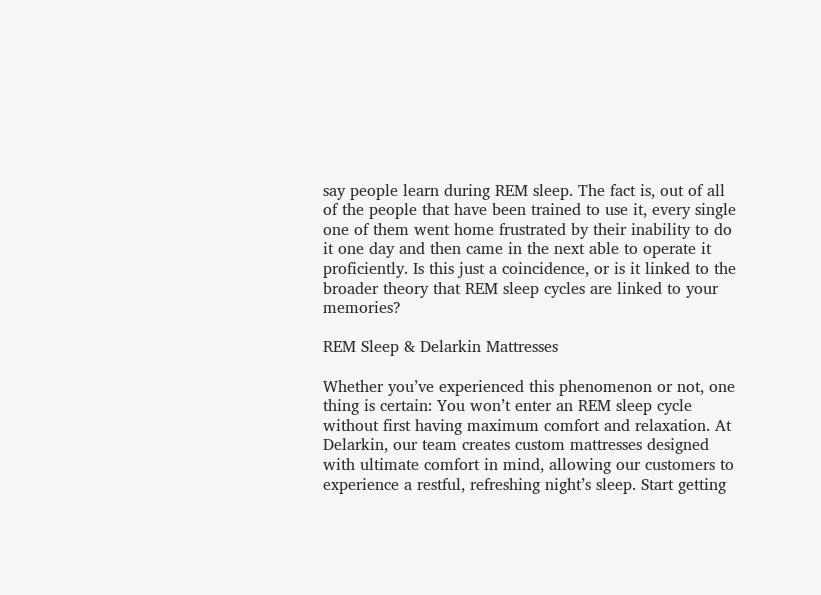say people learn during REM sleep. The fact is, out of all of the people that have been trained to use it, every single one of them went home frustrated by their inability to do it one day and then came in the next able to operate it proficiently. Is this just a coincidence, or is it linked to the broader theory that REM sleep cycles are linked to your memories?

REM Sleep & Delarkin Mattresses

Whether you’ve experienced this phenomenon or not, one thing is certain: You won’t enter an REM sleep cycle without first having maximum comfort and relaxation. At Delarkin, our team creates custom mattresses designed with ultimate comfort in mind, allowing our customers to experience a restful, refreshing night’s sleep. Start getting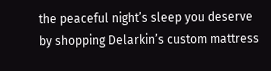the peaceful night’s sleep you deserve by shopping Delarkin’s custom mattress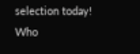selection today! Who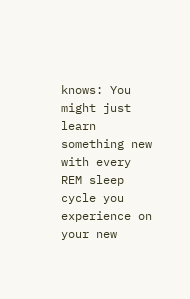knows: You might just learn something new with every REM sleep cycle you experience on your new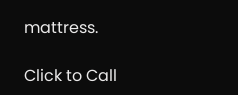mattress.

Click to Call